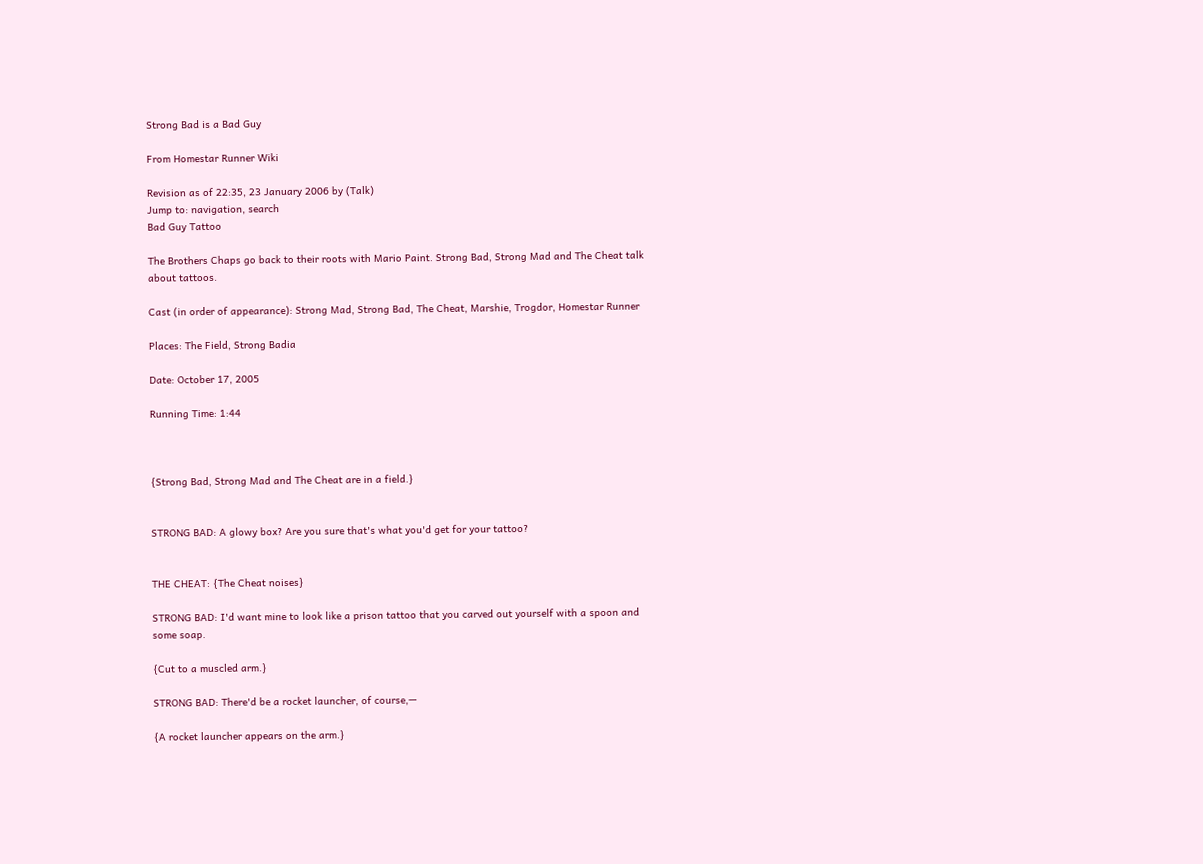Strong Bad is a Bad Guy

From Homestar Runner Wiki

Revision as of 22:35, 23 January 2006 by (Talk)
Jump to: navigation, search
Bad Guy Tattoo

The Brothers Chaps go back to their roots with Mario Paint. Strong Bad, Strong Mad and The Cheat talk about tattoos.

Cast (in order of appearance): Strong Mad, Strong Bad, The Cheat, Marshie, Trogdor, Homestar Runner

Places: The Field, Strong Badia

Date: October 17, 2005

Running Time: 1:44



{Strong Bad, Strong Mad and The Cheat are in a field.}


STRONG BAD: A glowy box? Are you sure that's what you'd get for your tattoo?


THE CHEAT: {The Cheat noises}

STRONG BAD: I'd want mine to look like a prison tattoo that you carved out yourself with a spoon and some soap.

{Cut to a muscled arm.}

STRONG BAD: There'd be a rocket launcher, of course,—

{A rocket launcher appears on the arm.}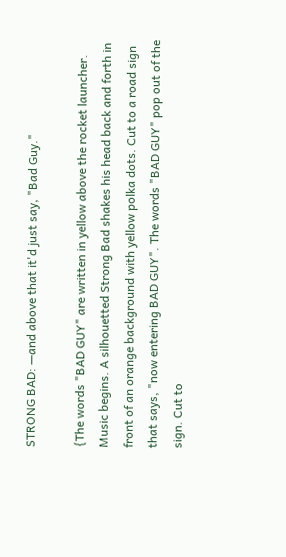STRONG BAD: —and above that it'd just say, "Bad Guy."

{The words "BAD GUY" are written in yellow above the rocket launcher. Music begins. A silhouetted Strong Bad shakes his head back and forth in front of an orange background with yellow polka dots. Cut to a road sign that says, "now entering BAD GUY". The words "BAD GUY" pop out of the sign. Cut to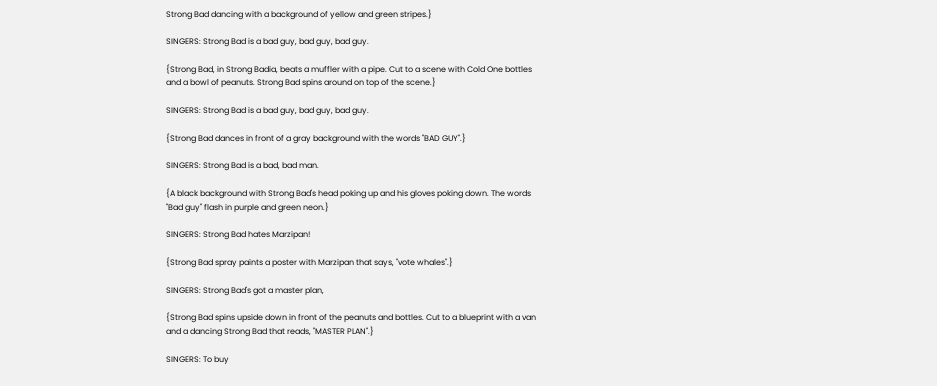Strong Bad dancing with a background of yellow and green stripes.}

SINGERS: Strong Bad is a bad guy, bad guy, bad guy.

{Strong Bad, in Strong Badia, beats a muffler with a pipe. Cut to a scene with Cold One bottles and a bowl of peanuts. Strong Bad spins around on top of the scene.}

SINGERS: Strong Bad is a bad guy, bad guy, bad guy.

{Strong Bad dances in front of a gray background with the words "BAD GUY".}

SINGERS: Strong Bad is a bad, bad man.

{A black background with Strong Bad's head poking up and his gloves poking down. The words "Bad guy" flash in purple and green neon.}

SINGERS: Strong Bad hates Marzipan!

{Strong Bad spray paints a poster with Marzipan that says, "vote whales".}

SINGERS: Strong Bad's got a master plan,

{Strong Bad spins upside down in front of the peanuts and bottles. Cut to a blueprint with a van and a dancing Strong Bad that reads, "MASTER PLAN".}

SINGERS: To buy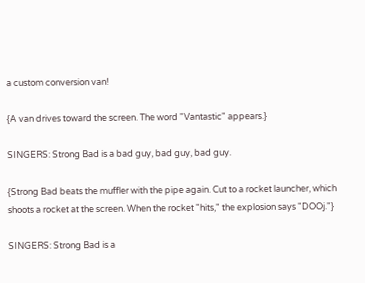a custom conversion van!

{A van drives toward the screen. The word "Vantastic" appears.}

SINGERS: Strong Bad is a bad guy, bad guy, bad guy.

{Strong Bad beats the muffler with the pipe again. Cut to a rocket launcher, which shoots a rocket at the screen. When the rocket "hits," the explosion says "DOOj."}

SINGERS: Strong Bad is a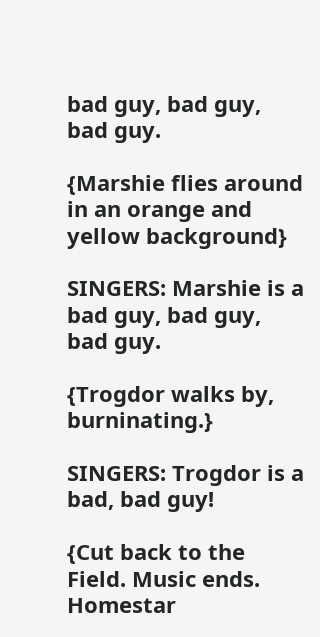bad guy, bad guy, bad guy.

{Marshie flies around in an orange and yellow background}

SINGERS: Marshie is a bad guy, bad guy, bad guy.

{Trogdor walks by, burninating.}

SINGERS: Trogdor is a bad, bad guy!

{Cut back to the Field. Music ends. Homestar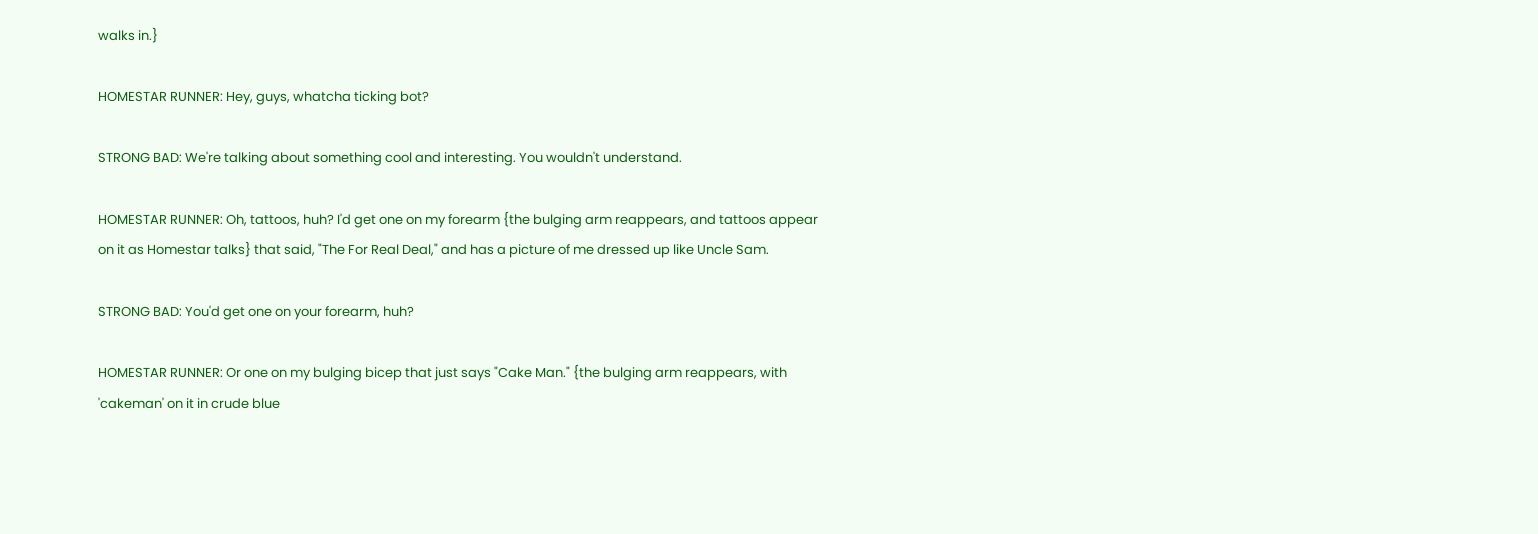walks in.}

HOMESTAR RUNNER: Hey, guys, whatcha ticking bot?

STRONG BAD: We're talking about something cool and interesting. You wouldn't understand.

HOMESTAR RUNNER: Oh, tattoos, huh? I'd get one on my forearm {the bulging arm reappears, and tattoos appear on it as Homestar talks} that said, "The For Real Deal," and has a picture of me dressed up like Uncle Sam.

STRONG BAD: You'd get one on your forearm, huh?

HOMESTAR RUNNER: Or one on my bulging bicep that just says "Cake Man." {the bulging arm reappears, with 'cakeman' on it in crude blue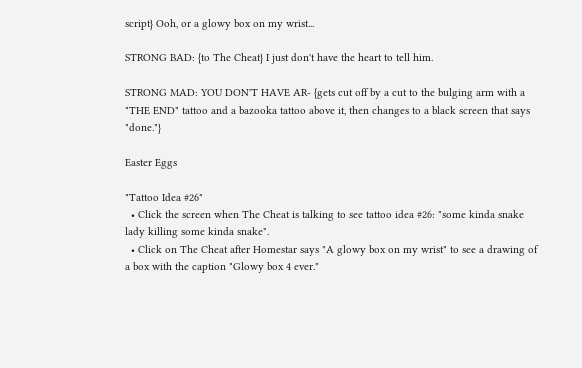script} Ooh, or a glowy box on my wrist...

STRONG BAD: {to The Cheat} I just don't have the heart to tell him.

STRONG MAD: YOU DON'T HAVE AR- {gets cut off by a cut to the bulging arm with a "THE END" tattoo and a bazooka tattoo above it, then changes to a black screen that says "done."}

Easter Eggs

"Tattoo Idea #26"
  • Click the screen when The Cheat is talking to see tattoo idea #26: "some kinda snake lady killing some kinda snake".
  • Click on The Cheat after Homestar says "A glowy box on my wrist" to see a drawing of a box with the caption "Glowy box 4 ever."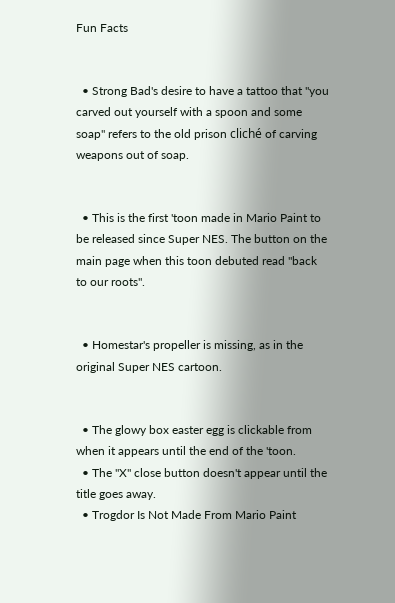Fun Facts


  • Strong Bad's desire to have a tattoo that "you carved out yourself with a spoon and some soap" refers to the old prison cliché of carving weapons out of soap.


  • This is the first 'toon made in Mario Paint to be released since Super NES. The button on the main page when this toon debuted read "back to our roots".


  • Homestar's propeller is missing, as in the original Super NES cartoon.


  • The glowy box easter egg is clickable from when it appears until the end of the 'toon.
  • The "X" close button doesn't appear until the title goes away.
  • Trogdor Is Not Made From Mario Paint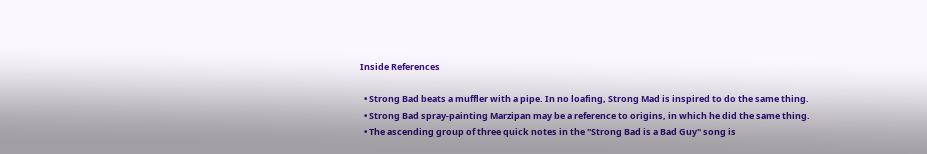Inside References

  • Strong Bad beats a muffler with a pipe. In no loafing, Strong Mad is inspired to do the same thing.
  • Strong Bad spray-painting Marzipan may be a reference to origins, in which he did the same thing.
  • The ascending group of three quick notes in the "Strong Bad is a Bad Guy" song is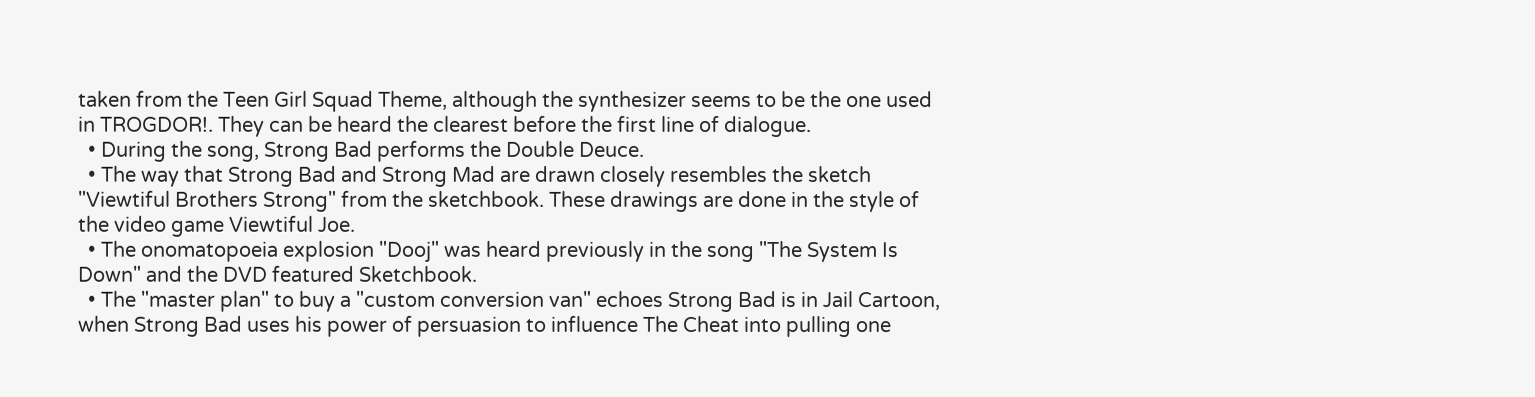taken from the Teen Girl Squad Theme, although the synthesizer seems to be the one used in TROGDOR!. They can be heard the clearest before the first line of dialogue.
  • During the song, Strong Bad performs the Double Deuce.
  • The way that Strong Bad and Strong Mad are drawn closely resembles the sketch "Viewtiful Brothers Strong" from the sketchbook. These drawings are done in the style of the video game Viewtiful Joe.
  • The onomatopoeia explosion "Dooj" was heard previously in the song "The System Is Down" and the DVD featured Sketchbook.
  • The "master plan" to buy a "custom conversion van" echoes Strong Bad is in Jail Cartoon, when Strong Bad uses his power of persuasion to influence The Cheat into pulling one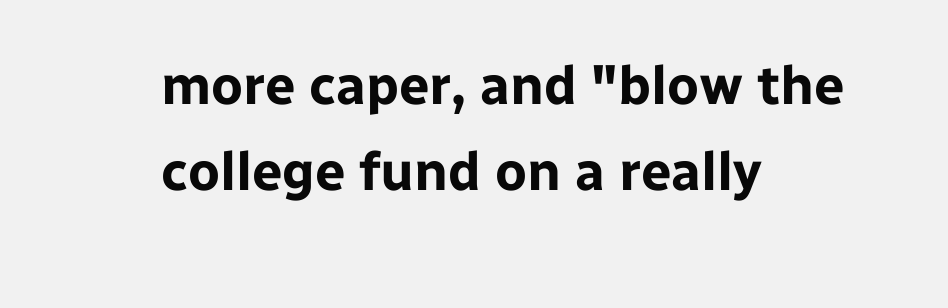more caper, and "blow the college fund on a really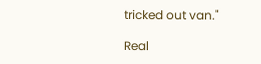tricked out van."

Real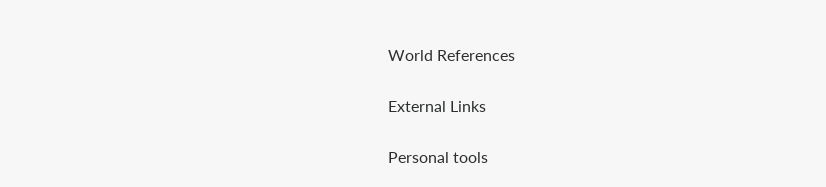World References

External Links

Personal tools